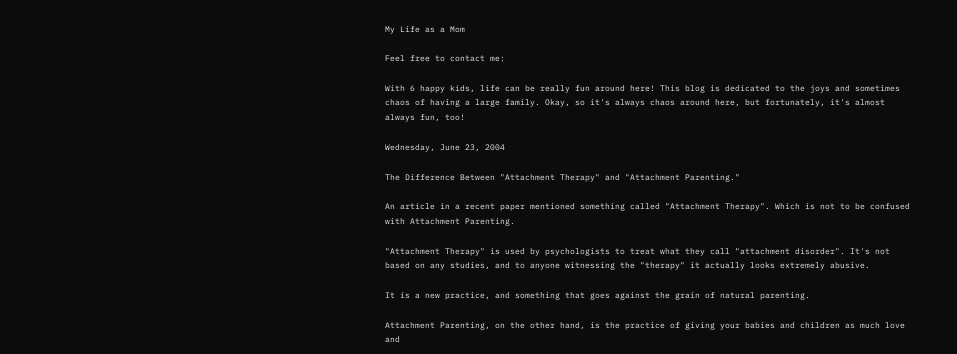My Life as a Mom

Feel free to contact me:

With 6 happy kids, life can be really fun around here! This blog is dedicated to the joys and sometimes chaos of having a large family. Okay, so it's always chaos around here, but fortunately, it's almost always fun, too!

Wednesday, June 23, 2004

The Difference Between "Attachment Therapy" and "Attachment Parenting."

An article in a recent paper mentioned something called "Attachment Therapy". Which is not to be confused with Attachment Parenting.

"Attachment Therapy" is used by psychologists to treat what they call "attachment disorder". It's not based on any studies, and to anyone witnessing the "therapy" it actually looks extremely abusive.

It is a new practice, and something that goes against the grain of natural parenting.

Attachment Parenting, on the other hand, is the practice of giving your babies and children as much love and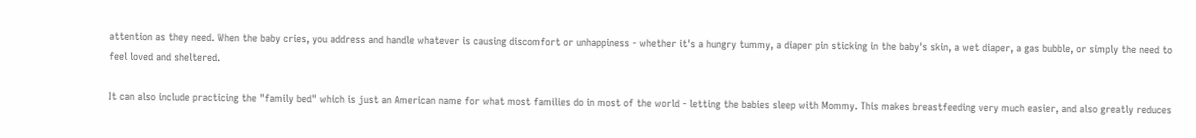attention as they need. When the baby cries, you address and handle whatever is causing discomfort or unhappiness - whether it's a hungry tummy, a diaper pin sticking in the baby's skin, a wet diaper, a gas bubble, or simply the need to feel loved and sheltered.

It can also include practicing the "family bed" which is just an American name for what most families do in most of the world - letting the babies sleep with Mommy. This makes breastfeeding very much easier, and also greatly reduces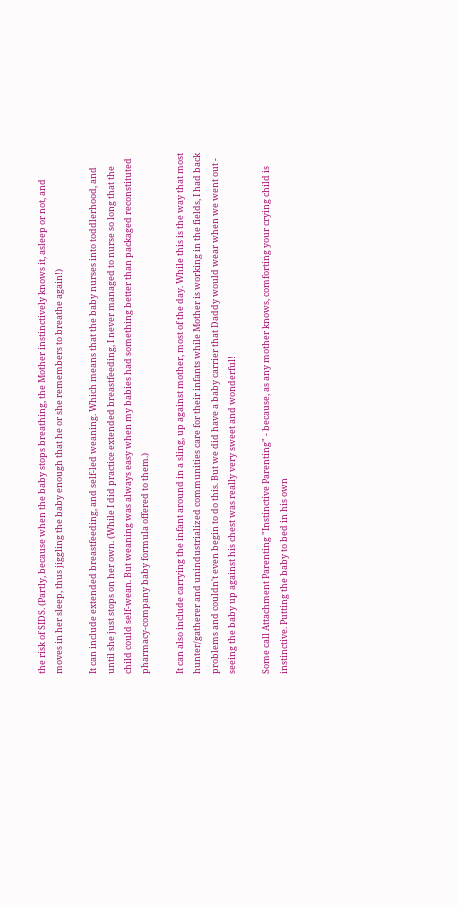the risk of SIDS. (Partly, because when the baby stops breathing, the Mother instinctively knows it, asleep or not, and moves in her sleep, thus jiggling the baby enough that he or she remembers to breathe again!)

It can include extended breastfeeding, and self-led weaning. Which means that the baby nurses into toddlerhood, and until she just stops on her own. (While I did practice extended breastfeeding, I never managed to nurse so long that the child could self-wean. But weaning was always easy when my babies had something better than packaged reconstituted pharmacy-company baby formula offered to them.)

It can also include carrying the infant around in a sling, up against mother, most of the day. While this is the way that most hunter/gatherer and unindustrialized communities care for their infants while Mother is working in the fields, I had back problems and couldn't even begin to do this. But we did have a baby carrier that Daddy would wear when we went out - seeing the baby up against his chest was really very sweet and wonderful!

Some call Attachment Parenting "Instinctive Parenting" - because, as any mother knows, comforting your crying child is instinctive. Putting the baby to bed in his own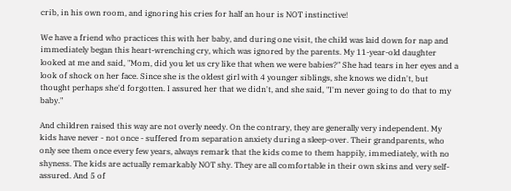crib, in his own room, and ignoring his cries for half an hour is NOT instinctive!

We have a friend who practices this with her baby, and during one visit, the child was laid down for nap and immediately began this heart-wrenching cry, which was ignored by the parents. My 11-year-old daughter looked at me and said, "Mom, did you let us cry like that when we were babies?" She had tears in her eyes and a look of shock on her face. Since she is the oldest girl with 4 younger siblings, she knows we didn't, but thought perhaps she'd forgotten. I assured her that we didn't, and she said, "I'm never going to do that to my baby."

And children raised this way are not overly needy. On the contrary, they are generally very independent. My kids have never - not once - suffered from separation anxiety during a sleep-over. Their grandparents, who only see them once every few years, always remark that the kids come to them happily, immediately, with no shyness. The kids are actually remarkably NOT shy. They are all comfortable in their own skins and very self-assured. And 5 of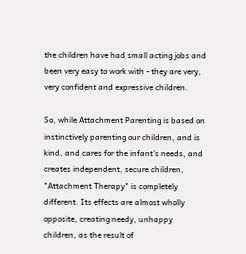the children have had small acting jobs and been very easy to work with - they are very, very confident and expressive children.

So, while Attachment Parenting is based on instinctively parenting our children, and is kind, and cares for the infant's needs, and creates independent, secure children, "Attachment Therapy" is completely different. Its effects are almost wholly opposite, creating needy, unhappy children, as the result of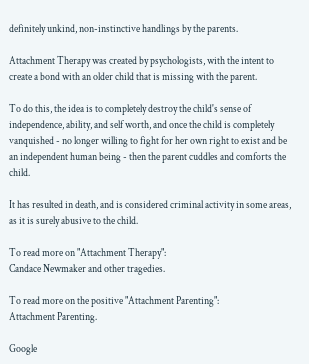definitely unkind, non-instinctive handlings by the parents.

Attachment Therapy was created by psychologists, with the intent to create a bond with an older child that is missing with the parent.

To do this, the idea is to completely destroy the child's sense of independence, ability, and self worth, and once the child is completely vanquished - no longer willing to fight for her own right to exist and be an independent human being - then the parent cuddles and comforts the child.

It has resulted in death, and is considered criminal activity in some areas, as it is surely abusive to the child.

To read more on "Attachment Therapy":
Candace Newmaker and other tragedies.

To read more on the positive "Attachment Parenting":
Attachment Parenting.

Google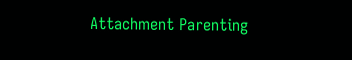Attachment Parenting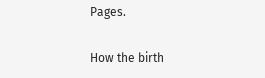Pages.

How the birth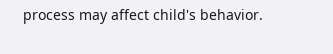process may affect child's behavior.